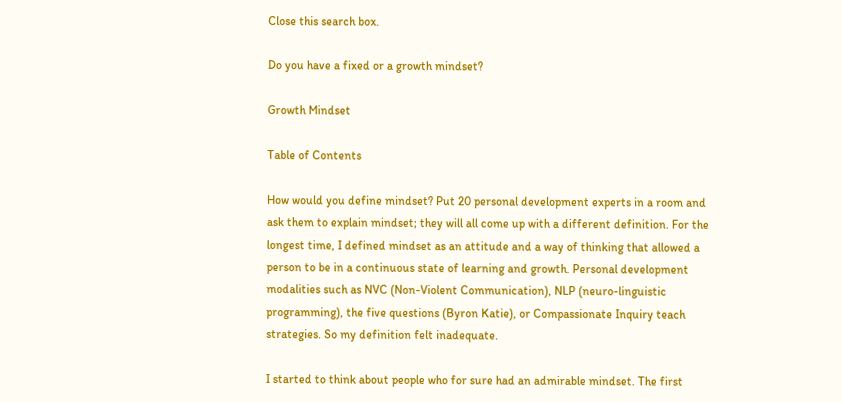Close this search box.

Do you have a fixed or a growth mindset?

Growth Mindset

Table of Contents

How would you define mindset? Put 20 personal development experts in a room and ask them to explain mindset; they will all come up with a different definition. For the longest time, I defined mindset as an attitude and a way of thinking that allowed a person to be in a continuous state of learning and growth. Personal development modalities such as NVC (Non-Violent Communication), NLP (neuro-linguistic programming), the five questions (Byron Katie), or Compassionate Inquiry teach strategies. So my definition felt inadequate.

I started to think about people who for sure had an admirable mindset. The first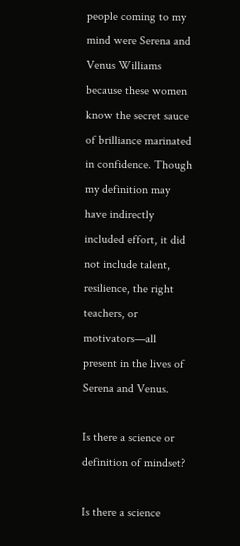people coming to my mind were Serena and Venus Williams because these women know the secret sauce of brilliance marinated in confidence. Though my definition may have indirectly included effort, it did not include talent, resilience, the right teachers, or motivators—all present in the lives of Serena and Venus.

Is there a science or definition of mindset?

Is there a science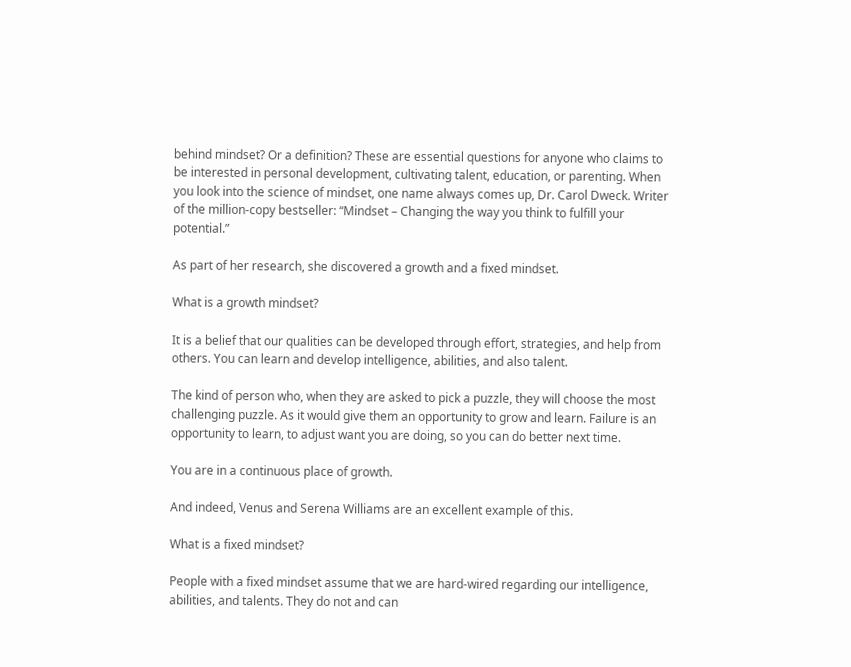behind mindset? Or a definition? These are essential questions for anyone who claims to be interested in personal development, cultivating talent, education, or parenting. When you look into the science of mindset, one name always comes up, Dr. Carol Dweck. Writer of the million-copy bestseller: “Mindset – Changing the way you think to fulfill your potential.”

As part of her research, she discovered a growth and a fixed mindset.

What is a growth mindset?

It is a belief that our qualities can be developed through effort, strategies, and help from others. You can learn and develop intelligence, abilities, and also talent.

The kind of person who, when they are asked to pick a puzzle, they will choose the most challenging puzzle. As it would give them an opportunity to grow and learn. Failure is an opportunity to learn, to adjust want you are doing, so you can do better next time.

You are in a continuous place of growth.

And indeed, Venus and Serena Williams are an excellent example of this.

What is a fixed mindset?

People with a fixed mindset assume that we are hard-wired regarding our intelligence, abilities, and talents. They do not and can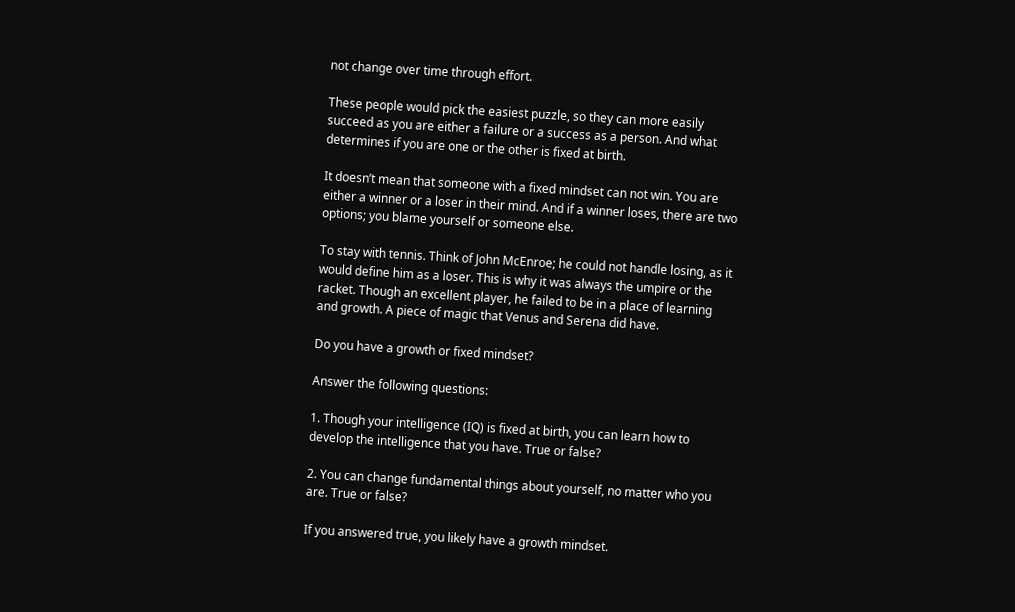not change over time through effort.

These people would pick the easiest puzzle, so they can more easily succeed as you are either a failure or a success as a person. And what determines if you are one or the other is fixed at birth.

It doesn’t mean that someone with a fixed mindset can not win. You are either a winner or a loser in their mind. And if a winner loses, there are two options; you blame yourself or someone else.

To stay with tennis. Think of John McEnroe; he could not handle losing, as it would define him as a loser. This is why it was always the umpire or the racket. Though an excellent player, he failed to be in a place of learning and growth. A piece of magic that Venus and Serena did have.

Do you have a growth or fixed mindset?

Answer the following questions:

1. Though your intelligence (IQ) is fixed at birth, you can learn how to develop the intelligence that you have. True or false?

2. You can change fundamental things about yourself, no matter who you are. True or false?

If you answered true, you likely have a growth mindset.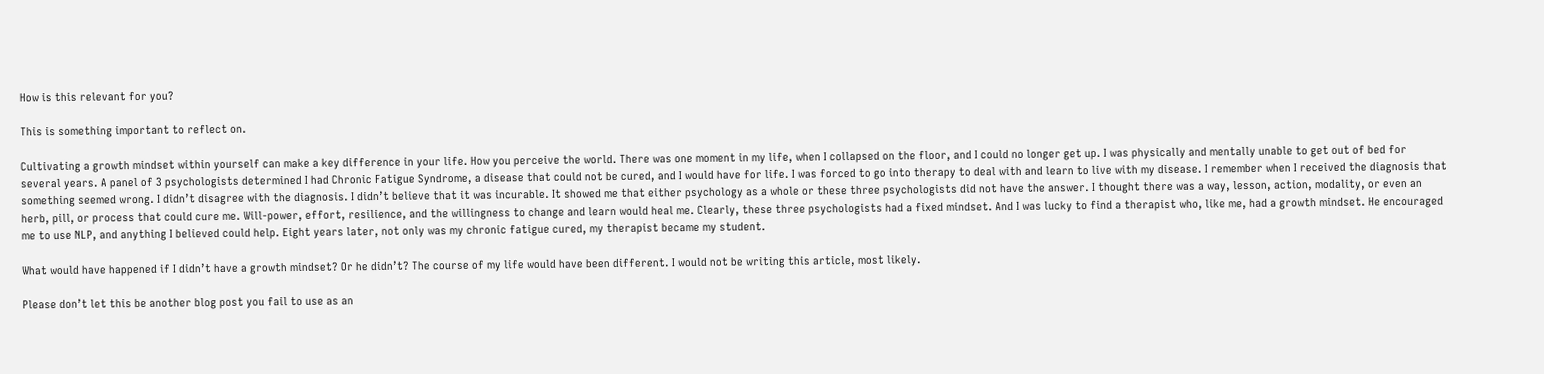How is this relevant for you?

This is something important to reflect on.

Cultivating a growth mindset within yourself can make a key difference in your life. How you perceive the world. There was one moment in my life, when I collapsed on the floor, and I could no longer get up. I was physically and mentally unable to get out of bed for several years. A panel of 3 psychologists determined I had Chronic Fatigue Syndrome, a disease that could not be cured, and I would have for life. I was forced to go into therapy to deal with and learn to live with my disease. I remember when I received the diagnosis that something seemed wrong. I didn’t disagree with the diagnosis. I didn’t believe that it was incurable. It showed me that either psychology as a whole or these three psychologists did not have the answer. I thought there was a way, lesson, action, modality, or even an herb, pill, or process that could cure me. Will-power, effort, resilience, and the willingness to change and learn would heal me. Clearly, these three psychologists had a fixed mindset. And I was lucky to find a therapist who, like me, had a growth mindset. He encouraged me to use NLP, and anything I believed could help. Eight years later, not only was my chronic fatigue cured, my therapist became my student.

What would have happened if I didn’t have a growth mindset? Or he didn’t? The course of my life would have been different. I would not be writing this article, most likely.

Please don’t let this be another blog post you fail to use as an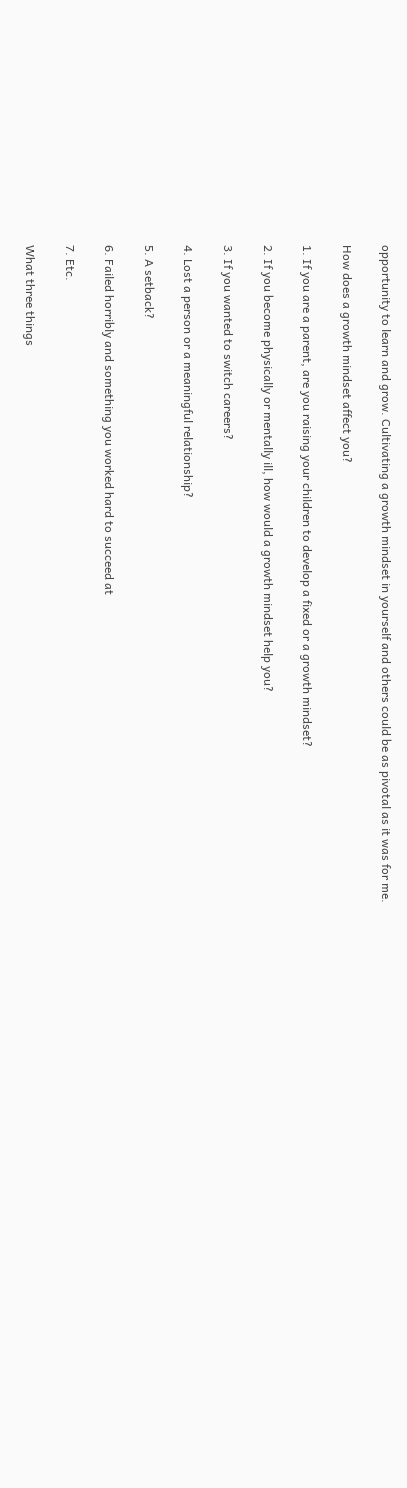opportunity to learn and grow. Cultivating a growth mindset in yourself and others could be as pivotal as it was for me.

How does a growth mindset affect you?

1. If you are a parent, are you raising your children to develop a fixed or a growth mindset?

2. If you become physically or mentally ill, how would a growth mindset help you?

3. If you wanted to switch careers?

4. Lost a person or a meaningful relationship?

5. A setback?

6. Failed horribly and something you worked hard to succeed at

7. Etc.

What three things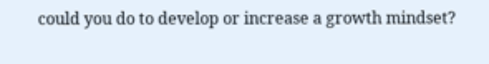could you do to develop or increase a growth mindset?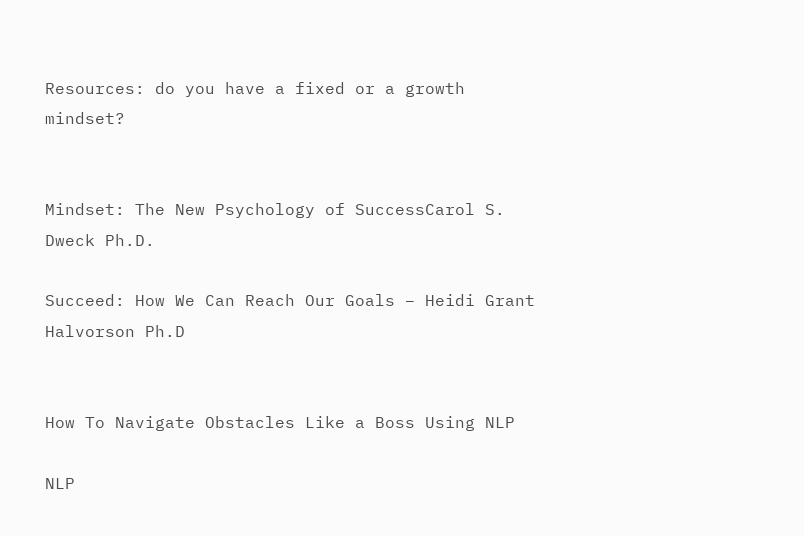Resources: do you have a fixed or a growth mindset?


Mindset: The New Psychology of SuccessCarol S. Dweck Ph.D.

Succeed: How We Can Reach Our Goals – Heidi Grant Halvorson Ph.D


How To Navigate Obstacles Like a Boss Using NLP

NLP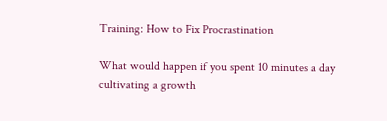Training: How to Fix Procrastination

What would happen if you spent 10 minutes a day cultivating a growth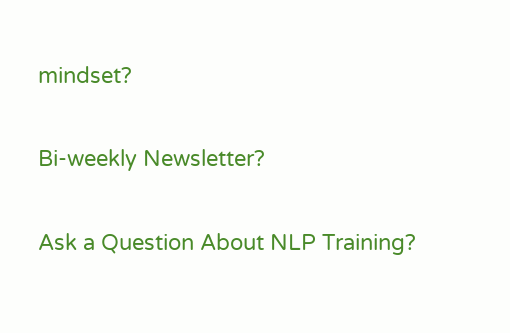mindset?

Bi-weekly Newsletter?

Ask a Question About NLP Training?